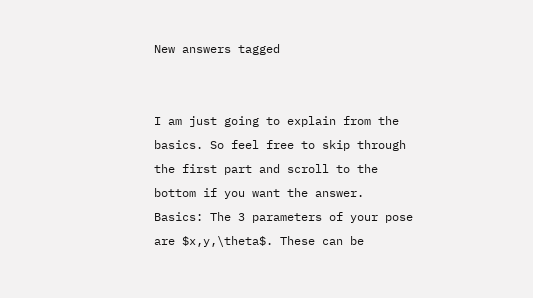New answers tagged


I am just going to explain from the basics. So feel free to skip through the first part and scroll to the bottom if you want the answer. Basics: The 3 parameters of your pose are $x,y,\theta$. These can be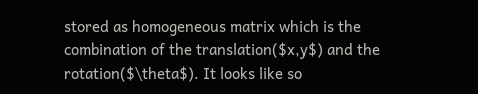stored as homogeneous matrix which is the combination of the translation($x,y$) and the rotation($\theta$). It looks like so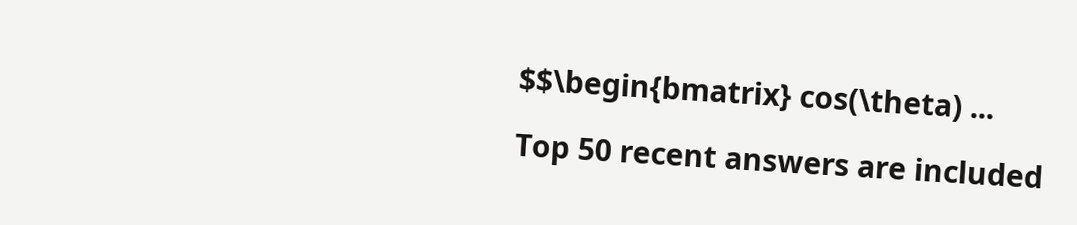$$\begin{bmatrix} cos(\theta) ...

Top 50 recent answers are included